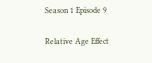Season 1 Episode 9

Relative Age Effect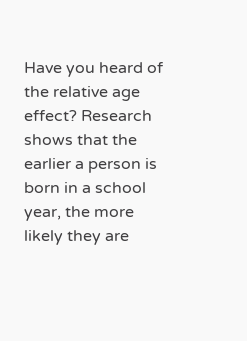Have you heard of the relative age effect? Research shows that the earlier a person is born in a school year, the more likely they are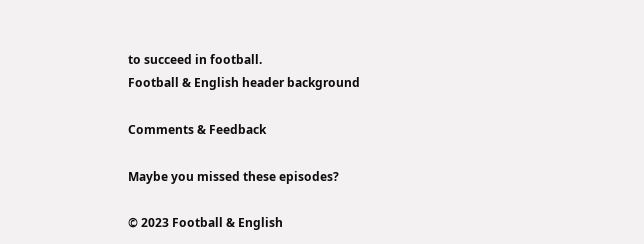to succeed in football.
Football & English header background

Comments & Feedback

Maybe you missed these episodes?

© 2023 Football & English